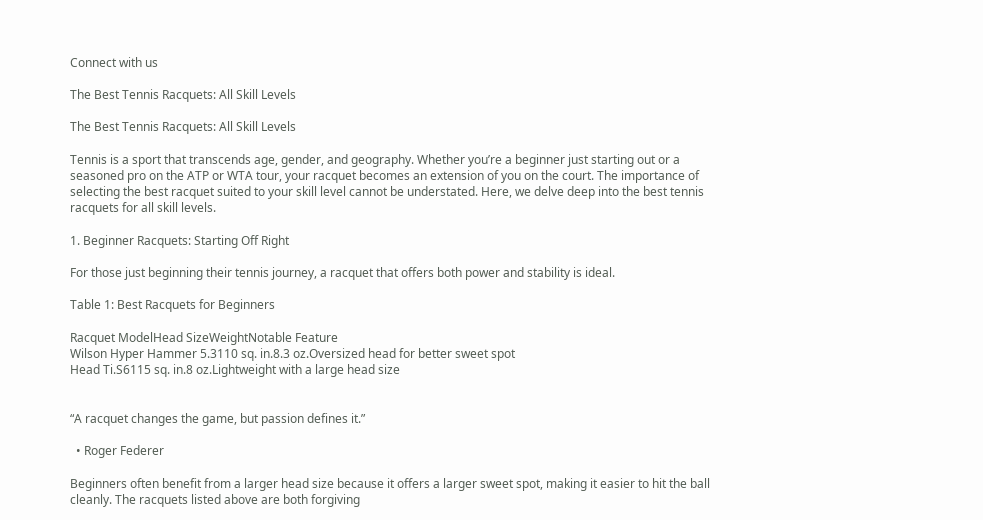Connect with us

The Best Tennis Racquets: All Skill Levels

The Best Tennis Racquets: All Skill Levels

Tennis is a sport that transcends age, gender, and geography. Whether you’re a beginner just starting out or a seasoned pro on the ATP or WTA tour, your racquet becomes an extension of you on the court. The importance of selecting the best racquet suited to your skill level cannot be understated. Here, we delve deep into the best tennis racquets for all skill levels.

1. Beginner Racquets: Starting Off Right

For those just beginning their tennis journey, a racquet that offers both power and stability is ideal.

Table 1: Best Racquets for Beginners

Racquet ModelHead SizeWeightNotable Feature
Wilson Hyper Hammer 5.3110 sq. in.8.3 oz.Oversized head for better sweet spot
Head Ti.S6115 sq. in.8 oz.Lightweight with a large head size


“A racquet changes the game, but passion defines it.”

  • Roger Federer

Beginners often benefit from a larger head size because it offers a larger sweet spot, making it easier to hit the ball cleanly. The racquets listed above are both forgiving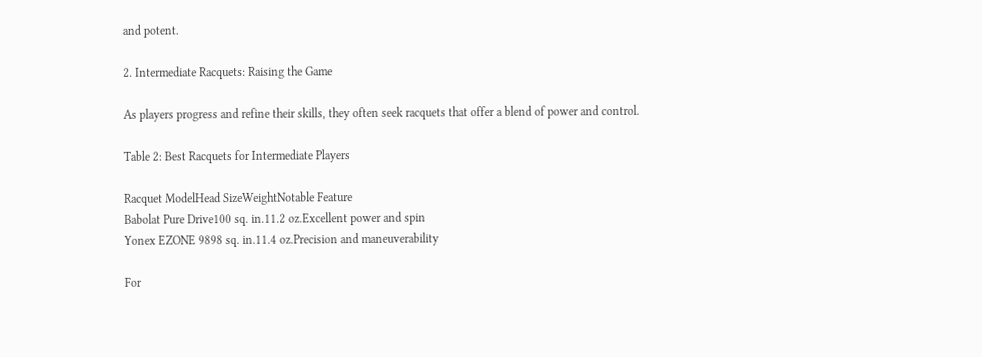and potent.

2. Intermediate Racquets: Raising the Game

As players progress and refine their skills, they often seek racquets that offer a blend of power and control.

Table 2: Best Racquets for Intermediate Players

Racquet ModelHead SizeWeightNotable Feature
Babolat Pure Drive100 sq. in.11.2 oz.Excellent power and spin
Yonex EZONE 9898 sq. in.11.4 oz.Precision and maneuverability

For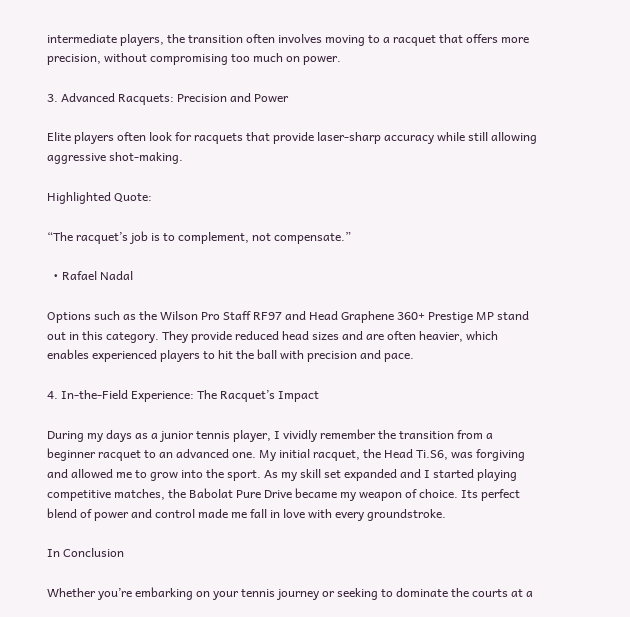intermediate players, the transition often involves moving to a racquet that offers more precision, without compromising too much on power.

3. Advanced Racquets: Precision and Power

Elite players often look for racquets that provide laser-sharp accuracy while still allowing aggressive shot-making.

Highlighted Quote:

“The racquet’s job is to complement, not compensate.”

  • Rafael Nadal

Options such as the Wilson Pro Staff RF97 and Head Graphene 360+ Prestige MP stand out in this category. They provide reduced head sizes and are often heavier, which enables experienced players to hit the ball with precision and pace.

4. In-the-Field Experience: The Racquet’s Impact

During my days as a junior tennis player, I vividly remember the transition from a beginner racquet to an advanced one. My initial racquet, the Head Ti.S6, was forgiving and allowed me to grow into the sport. As my skill set expanded and I started playing competitive matches, the Babolat Pure Drive became my weapon of choice. Its perfect blend of power and control made me fall in love with every groundstroke.

In Conclusion

Whether you’re embarking on your tennis journey or seeking to dominate the courts at a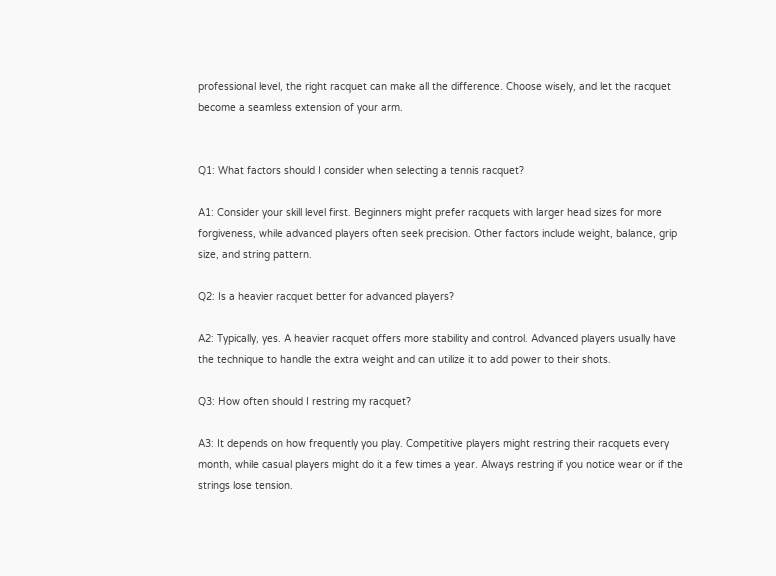professional level, the right racquet can make all the difference. Choose wisely, and let the racquet become a seamless extension of your arm.


Q1: What factors should I consider when selecting a tennis racquet?

A1: Consider your skill level first. Beginners might prefer racquets with larger head sizes for more forgiveness, while advanced players often seek precision. Other factors include weight, balance, grip size, and string pattern.

Q2: Is a heavier racquet better for advanced players?

A2: Typically, yes. A heavier racquet offers more stability and control. Advanced players usually have the technique to handle the extra weight and can utilize it to add power to their shots.

Q3: How often should I restring my racquet?

A3: It depends on how frequently you play. Competitive players might restring their racquets every month, while casual players might do it a few times a year. Always restring if you notice wear or if the strings lose tension.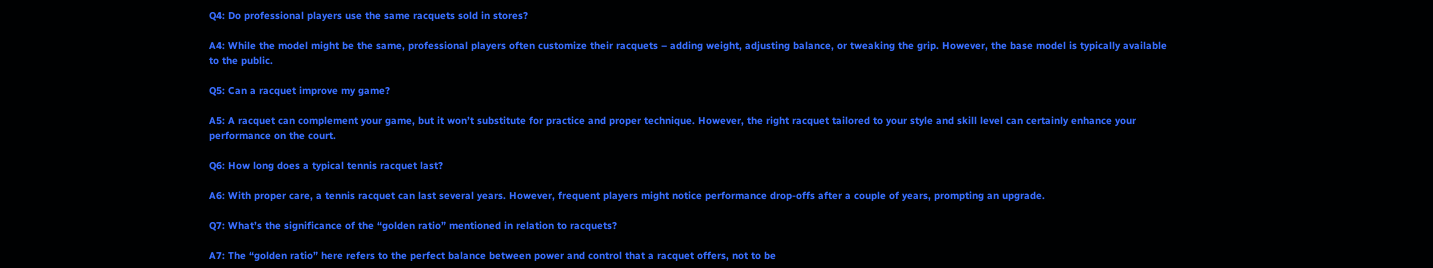Q4: Do professional players use the same racquets sold in stores?

A4: While the model might be the same, professional players often customize their racquets – adding weight, adjusting balance, or tweaking the grip. However, the base model is typically available to the public.

Q5: Can a racquet improve my game?

A5: A racquet can complement your game, but it won’t substitute for practice and proper technique. However, the right racquet tailored to your style and skill level can certainly enhance your performance on the court.

Q6: How long does a typical tennis racquet last?

A6: With proper care, a tennis racquet can last several years. However, frequent players might notice performance drop-offs after a couple of years, prompting an upgrade.

Q7: What’s the significance of the “golden ratio” mentioned in relation to racquets?

A7: The “golden ratio” here refers to the perfect balance between power and control that a racquet offers, not to be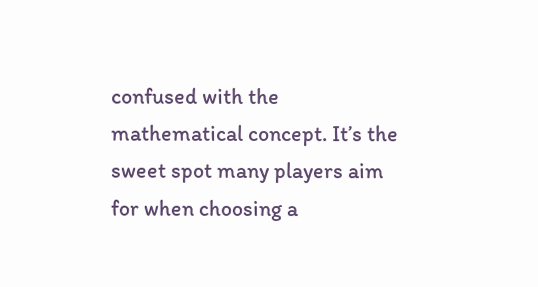confused with the mathematical concept. It’s the sweet spot many players aim for when choosing a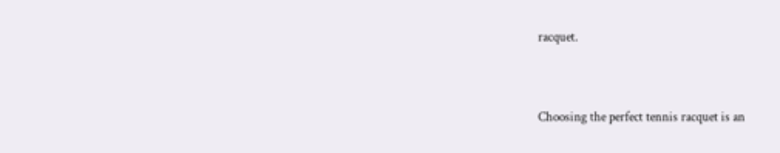racquet.


Choosing the perfect tennis racquet is an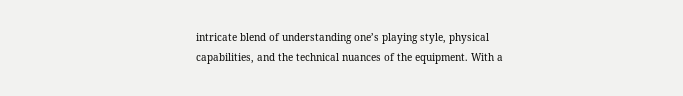intricate blend of understanding one’s playing style, physical capabilities, and the technical nuances of the equipment. With a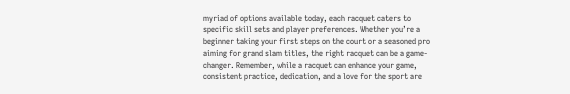myriad of options available today, each racquet caters to specific skill sets and player preferences. Whether you’re a beginner taking your first steps on the court or a seasoned pro aiming for grand slam titles, the right racquet can be a game-changer. Remember, while a racquet can enhance your game, consistent practice, dedication, and a love for the sport are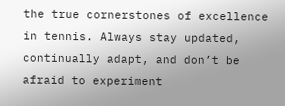the true cornerstones of excellence in tennis. Always stay updated, continually adapt, and don’t be afraid to experiment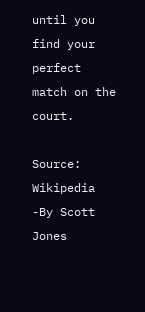until you find your perfect match on the court.

Source: Wikipedia
-By Scott Jones